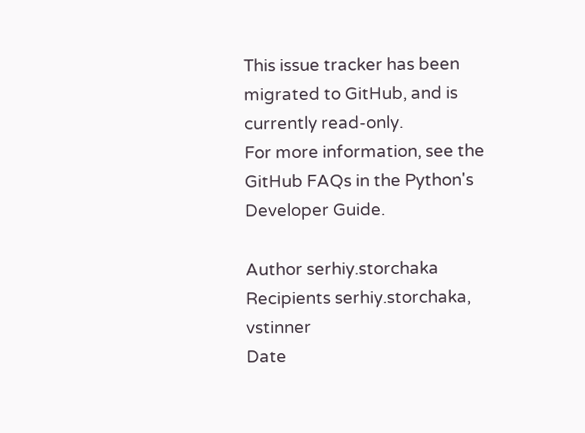This issue tracker has been migrated to GitHub, and is currently read-only.
For more information, see the GitHub FAQs in the Python's Developer Guide.

Author serhiy.storchaka
Recipients serhiy.storchaka, vstinner
Date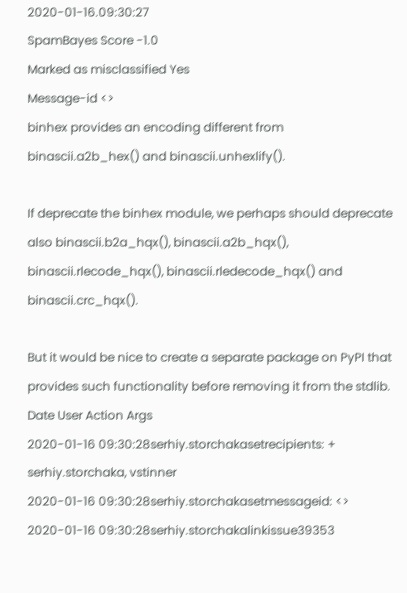2020-01-16.09:30:27
SpamBayes Score -1.0
Marked as misclassified Yes
Message-id <>
binhex provides an encoding different from binascii.a2b_hex() and binascii.unhexlify().

If deprecate the binhex module, we perhaps should deprecate also binascii.b2a_hqx(), binascii.a2b_hqx(), binascii.rlecode_hqx(), binascii.rledecode_hqx() and binascii.crc_hqx().

But it would be nice to create a separate package on PyPI that provides such functionality before removing it from the stdlib.
Date User Action Args
2020-01-16 09:30:28serhiy.storchakasetrecipients: + serhiy.storchaka, vstinner
2020-01-16 09:30:28serhiy.storchakasetmessageid: <>
2020-01-16 09:30:28serhiy.storchakalinkissue39353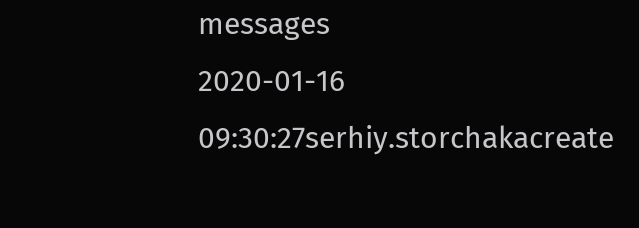messages
2020-01-16 09:30:27serhiy.storchakacreate